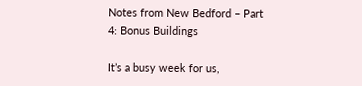Notes from New Bedford – Part 4: Bonus Buildings

It’s a busy week for us,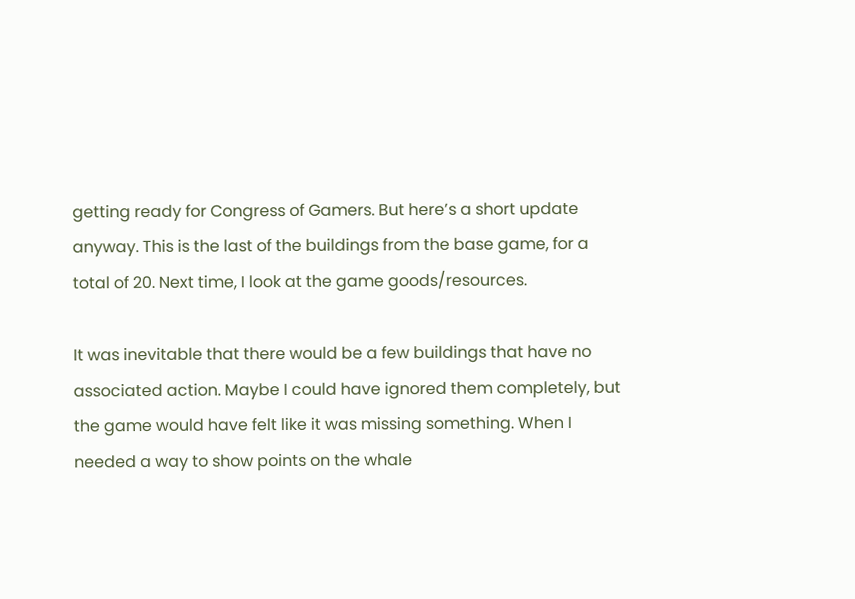getting ready for Congress of Gamers. But here’s a short update anyway. This is the last of the buildings from the base game, for a total of 20. Next time, I look at the game goods/resources.

It was inevitable that there would be a few buildings that have no associated action. Maybe I could have ignored them completely, but the game would have felt like it was missing something. When I needed a way to show points on the whale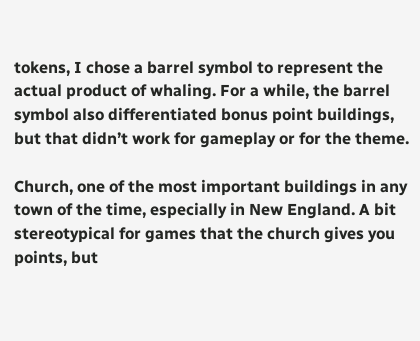tokens, I chose a barrel symbol to represent the actual product of whaling. For a while, the barrel symbol also differentiated bonus point buildings, but that didn’t work for gameplay or for the theme.

Church, one of the most important buildings in any town of the time, especially in New England. A bit stereotypical for games that the church gives you points, but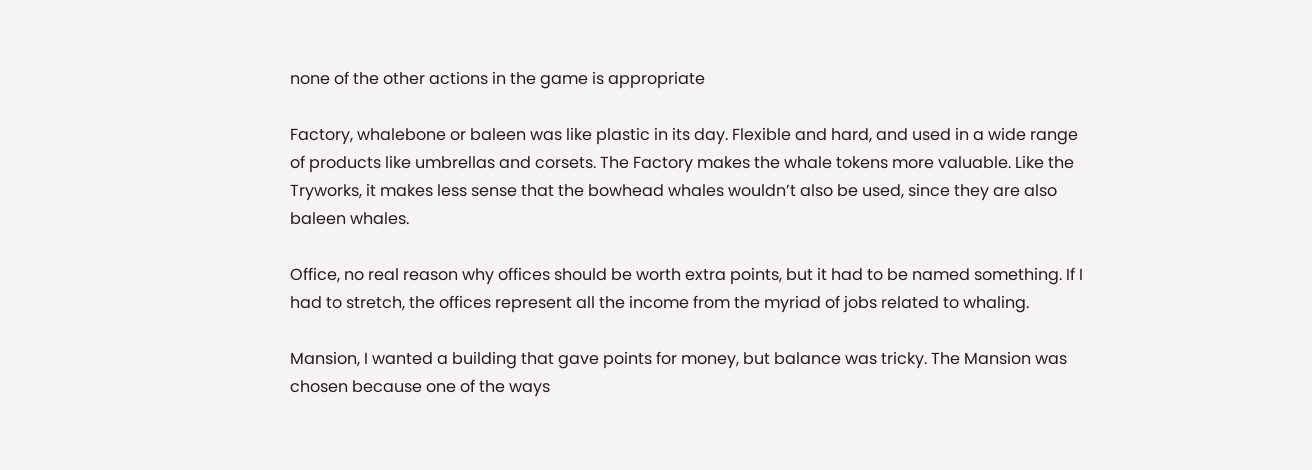none of the other actions in the game is appropriate

Factory, whalebone or baleen was like plastic in its day. Flexible and hard, and used in a wide range of products like umbrellas and corsets. The Factory makes the whale tokens more valuable. Like the Tryworks, it makes less sense that the bowhead whales wouldn’t also be used, since they are also baleen whales.

Office, no real reason why offices should be worth extra points, but it had to be named something. If I had to stretch, the offices represent all the income from the myriad of jobs related to whaling.

Mansion, I wanted a building that gave points for money, but balance was tricky. The Mansion was chosen because one of the ways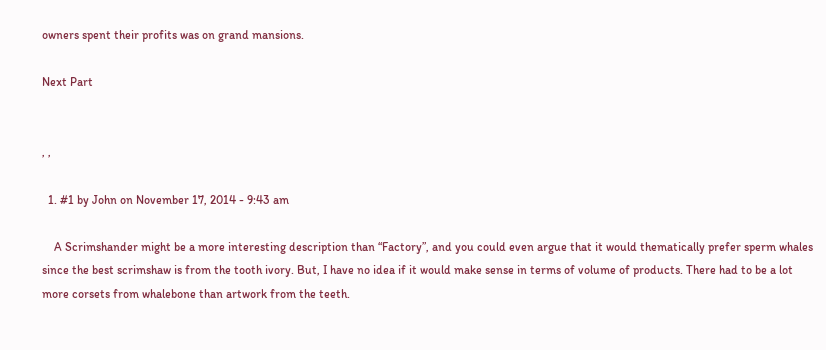owners spent their profits was on grand mansions.

Next Part


, ,

  1. #1 by John on November 17, 2014 - 9:43 am

    A Scrimshander might be a more interesting description than “Factory”, and you could even argue that it would thematically prefer sperm whales since the best scrimshaw is from the tooth ivory. But, I have no idea if it would make sense in terms of volume of products. There had to be a lot more corsets from whalebone than artwork from the teeth.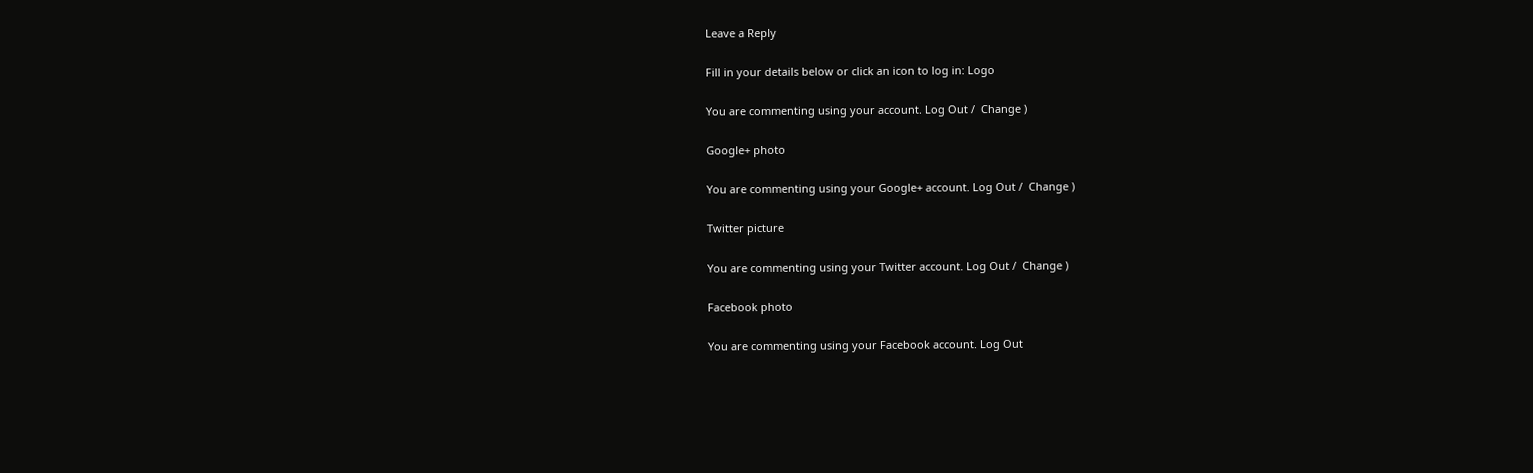Leave a Reply

Fill in your details below or click an icon to log in: Logo

You are commenting using your account. Log Out /  Change )

Google+ photo

You are commenting using your Google+ account. Log Out /  Change )

Twitter picture

You are commenting using your Twitter account. Log Out /  Change )

Facebook photo

You are commenting using your Facebook account. Log Out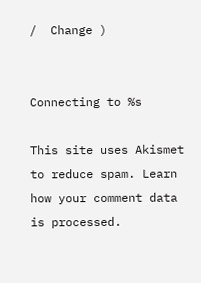/  Change )


Connecting to %s

This site uses Akismet to reduce spam. Learn how your comment data is processed.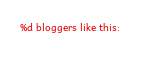%d bloggers like this: